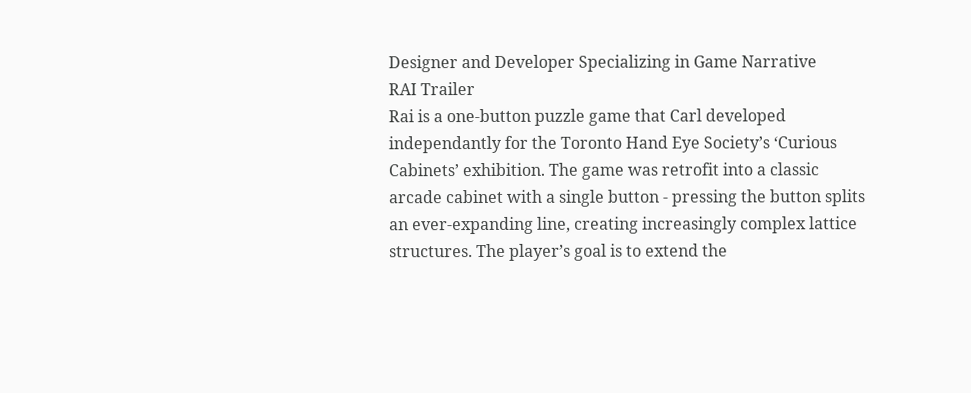Designer and Developer Specializing in Game Narrative
RAI Trailer
Rai is a one-button puzzle game that Carl developed independantly for the Toronto Hand Eye Society’s ‘Curious Cabinets’ exhibition. The game was retrofit into a classic arcade cabinet with a single button - pressing the button splits an ever-expanding line, creating increasingly complex lattice structures. The player’s goal is to extend the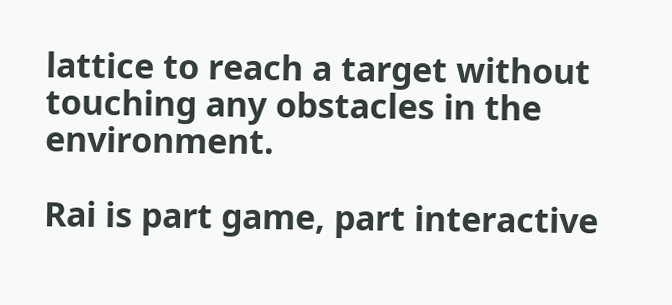lattice to reach a target without touching any obstacles in the environment.

Rai is part game, part interactive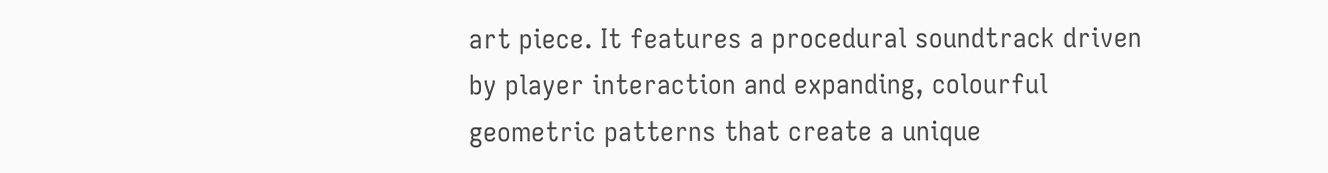art piece. It features a procedural soundtrack driven by player interaction and expanding, colourful geometric patterns that create a unique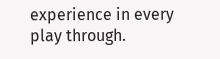experience in every play through.